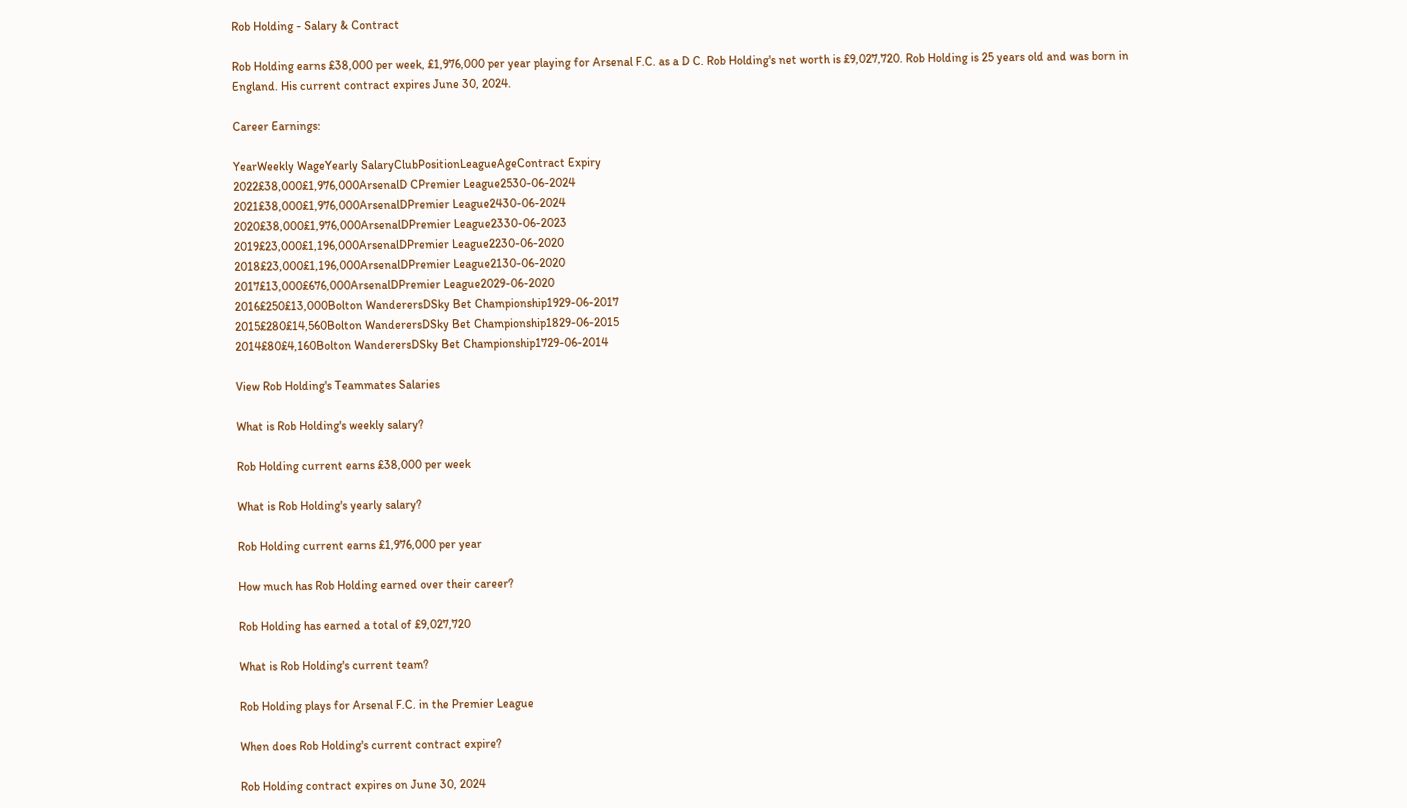Rob Holding - Salary & Contract

Rob Holding earns £38,000 per week, £1,976,000 per year playing for Arsenal F.C. as a D C. Rob Holding's net worth is £9,027,720. Rob Holding is 25 years old and was born in England. His current contract expires June 30, 2024.

Career Earnings:

YearWeekly WageYearly SalaryClubPositionLeagueAgeContract Expiry
2022£38,000£1,976,000ArsenalD CPremier League2530-06-2024
2021£38,000£1,976,000ArsenalDPremier League2430-06-2024
2020£38,000£1,976,000ArsenalDPremier League2330-06-2023
2019£23,000£1,196,000ArsenalDPremier League2230-06-2020
2018£23,000£1,196,000ArsenalDPremier League2130-06-2020
2017£13,000£676,000ArsenalDPremier League2029-06-2020
2016£250£13,000Bolton WanderersDSky Bet Championship1929-06-2017
2015£280£14,560Bolton WanderersDSky Bet Championship1829-06-2015
2014£80£4,160Bolton WanderersDSky Bet Championship1729-06-2014

View Rob Holding's Teammates Salaries

What is Rob Holding's weekly salary?

Rob Holding current earns £38,000 per week

What is Rob Holding's yearly salary?

Rob Holding current earns £1,976,000 per year

How much has Rob Holding earned over their career?

Rob Holding has earned a total of £9,027,720

What is Rob Holding's current team?

Rob Holding plays for Arsenal F.C. in the Premier League

When does Rob Holding's current contract expire?

Rob Holding contract expires on June 30, 2024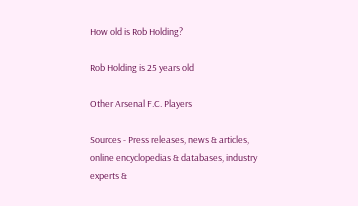How old is Rob Holding?

Rob Holding is 25 years old

Other Arsenal F.C. Players

Sources - Press releases, news & articles, online encyclopedias & databases, industry experts &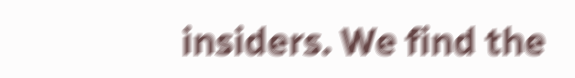insiders. We find the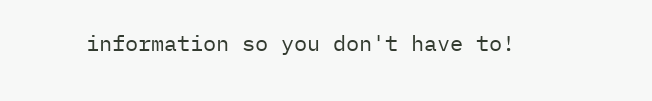information so you don't have to!